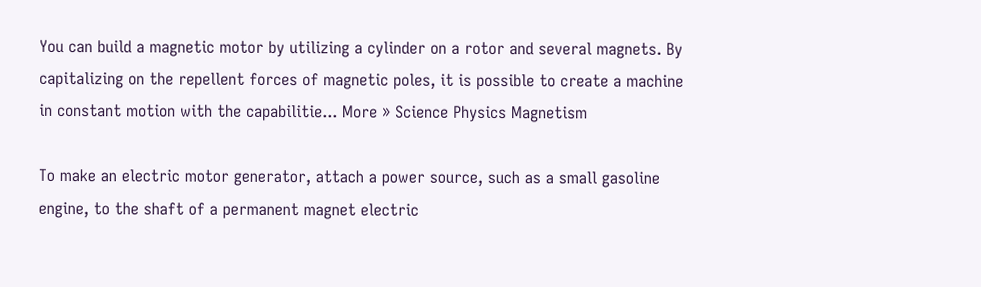You can build a magnetic motor by utilizing a cylinder on a rotor and several magnets. By capitalizing on the repellent forces of magnetic poles, it is possible to create a machine in constant motion with the capabilitie... More » Science Physics Magnetism

To make an electric motor generator, attach a power source, such as a small gasoline engine, to the shaft of a permanent magnet electric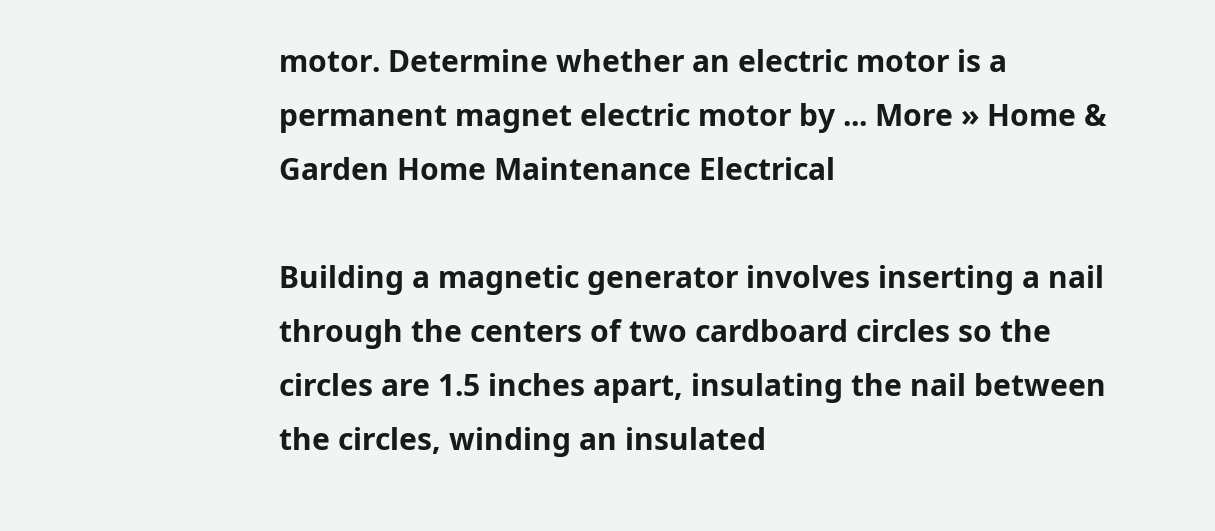motor. Determine whether an electric motor is a permanent magnet electric motor by ... More » Home & Garden Home Maintenance Electrical

Building a magnetic generator involves inserting a nail through the centers of two cardboard circles so the circles are 1.5 inches apart, insulating the nail between the circles, winding an insulated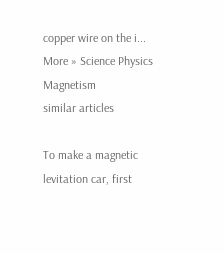copper wire on the i... More » Science Physics Magnetism
similar articles

To make a magnetic levitation car, first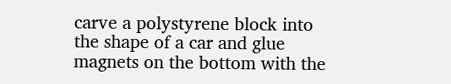carve a polystyrene block into the shape of a car and glue magnets on the bottom with the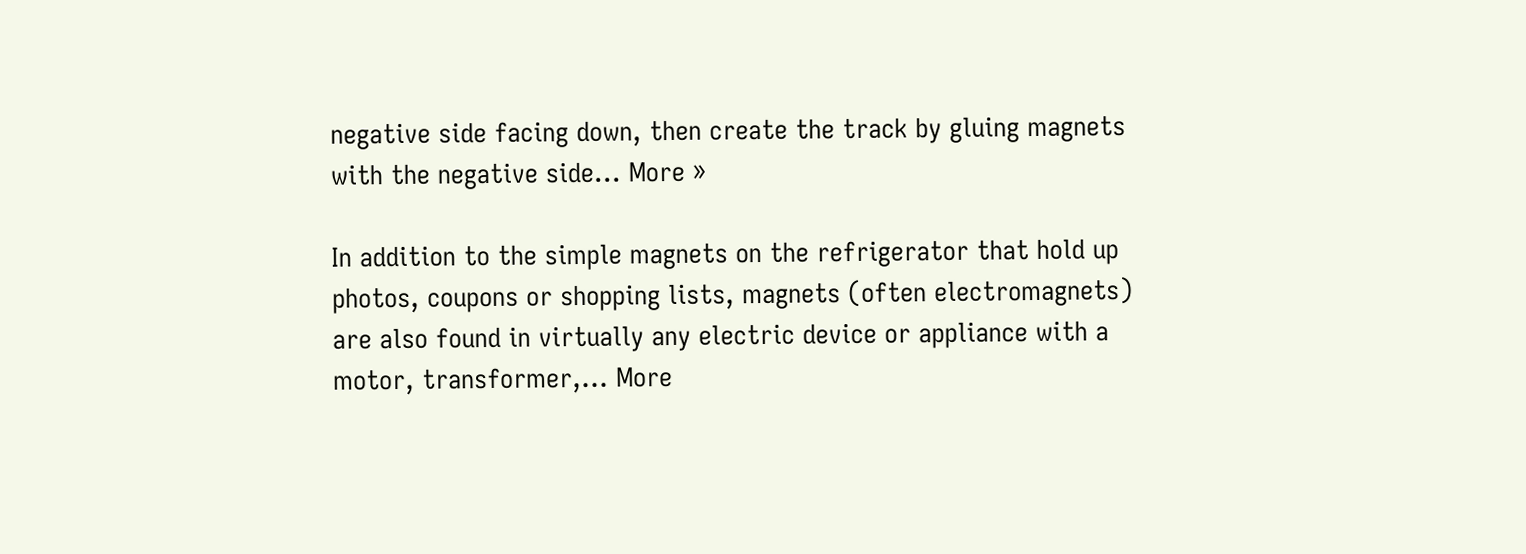negative side facing down, then create the track by gluing magnets with the negative side... More »

In addition to the simple magnets on the refrigerator that hold up photos, coupons or shopping lists, magnets (often electromagnets) are also found in virtually any electric device or appliance with a motor, transformer,... More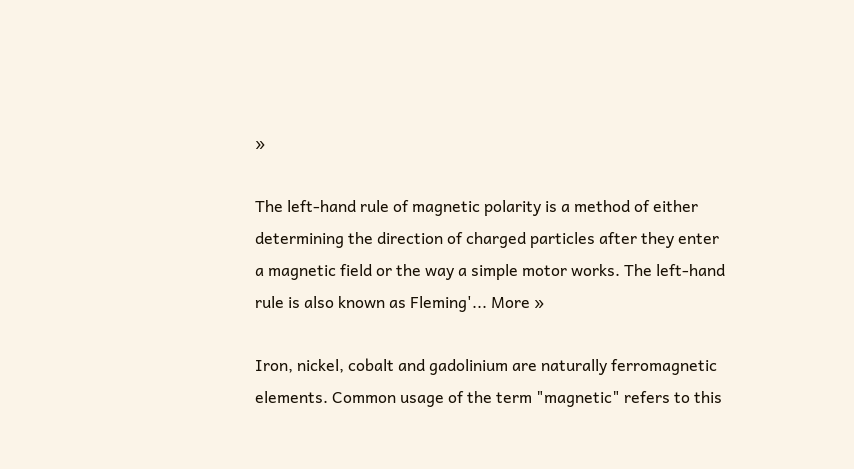»

The left-hand rule of magnetic polarity is a method of either determining the direction of charged particles after they enter a magnetic field or the way a simple motor works. The left-hand rule is also known as Fleming'... More »

Iron, nickel, cobalt and gadolinium are naturally ferromagnetic elements. Common usage of the term "magnetic" refers to this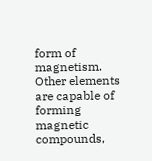form of magnetism. Other elements are capable of forming magnetic compounds,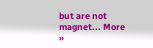but are not magnet... More »